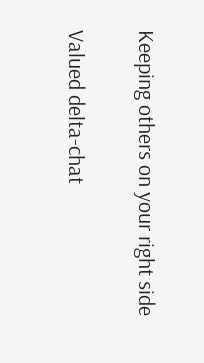Keeping others on your right side

Valued delta-chat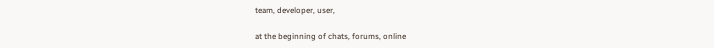team, developer, user,

at the beginning of chats, forums, online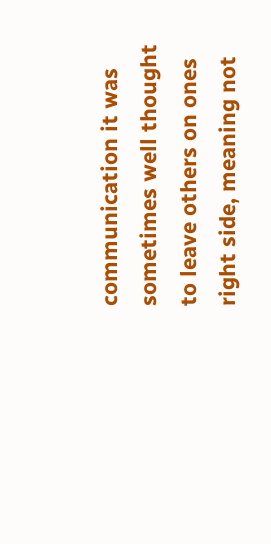communication it was sometimes well thought to leave others on ones right side, meaning not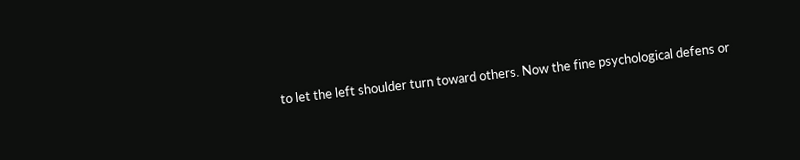to let the left shoulder turn toward others. Now the fine psychological defens or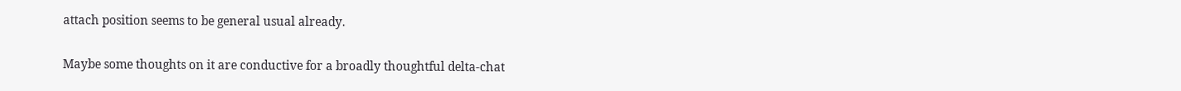attach position seems to be general usual already.

Maybe some thoughts on it are conductive for a broadly thoughtful delta-chat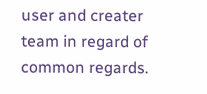user and creater team in regard of common regards.